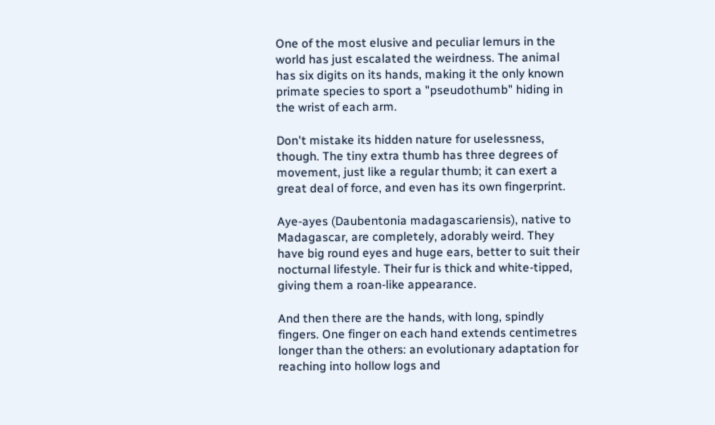One of the most elusive and peculiar lemurs in the world has just escalated the weirdness. The animal has six digits on its hands, making it the only known primate species to sport a "pseudothumb" hiding in the wrist of each arm.

Don't mistake its hidden nature for uselessness, though. The tiny extra thumb has three degrees of movement, just like a regular thumb; it can exert a great deal of force, and even has its own fingerprint.

Aye-ayes (Daubentonia madagascariensis), native to Madagascar, are completely, adorably weird. They have big round eyes and huge ears, better to suit their nocturnal lifestyle. Their fur is thick and white-tipped, giving them a roan-like appearance.

And then there are the hands, with long, spindly fingers. One finger on each hand extends centimetres longer than the others: an evolutionary adaptation for reaching into hollow logs and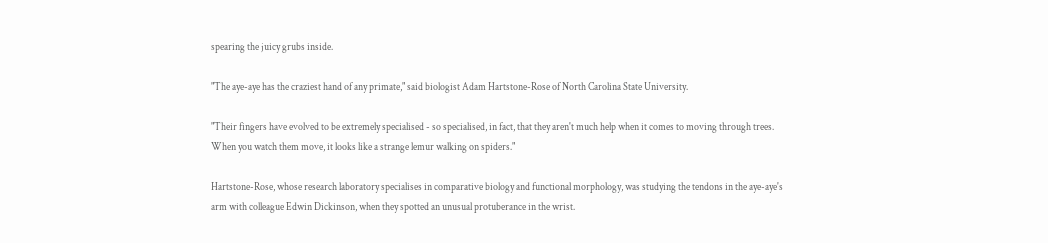spearing the juicy grubs inside.

"The aye-aye has the craziest hand of any primate," said biologist Adam Hartstone-Rose of North Carolina State University.

"Their fingers have evolved to be extremely specialised - so specialised, in fact, that they aren't much help when it comes to moving through trees. When you watch them move, it looks like a strange lemur walking on spiders."

Hartstone-Rose, whose research laboratory specialises in comparative biology and functional morphology, was studying the tendons in the aye-aye's arm with colleague Edwin Dickinson, when they spotted an unusual protuberance in the wrist.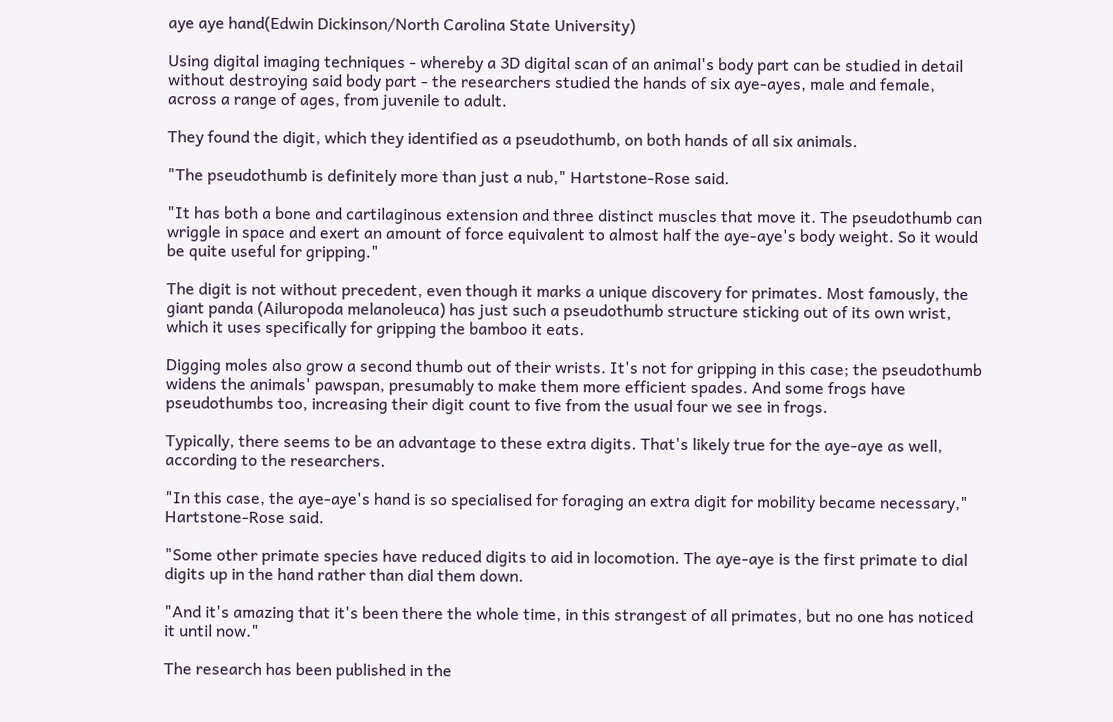aye aye hand(Edwin Dickinson/North Carolina State University)

Using digital imaging techniques - whereby a 3D digital scan of an animal's body part can be studied in detail without destroying said body part - the researchers studied the hands of six aye-ayes, male and female, across a range of ages, from juvenile to adult.

They found the digit, which they identified as a pseudothumb, on both hands of all six animals.

"The pseudothumb is definitely more than just a nub," Hartstone-Rose said.

"It has both a bone and cartilaginous extension and three distinct muscles that move it. The pseudothumb can wriggle in space and exert an amount of force equivalent to almost half the aye-aye's body weight. So it would be quite useful for gripping."

The digit is not without precedent, even though it marks a unique discovery for primates. Most famously, the giant panda (Ailuropoda melanoleuca) has just such a pseudothumb structure sticking out of its own wrist, which it uses specifically for gripping the bamboo it eats.

Digging moles also grow a second thumb out of their wrists. It's not for gripping in this case; the pseudothumb widens the animals' pawspan, presumably to make them more efficient spades. And some frogs have pseudothumbs too, increasing their digit count to five from the usual four we see in frogs.

Typically, there seems to be an advantage to these extra digits. That's likely true for the aye-aye as well, according to the researchers.

"In this case, the aye-aye's hand is so specialised for foraging an extra digit for mobility became necessary," Hartstone-Rose said.

"Some other primate species have reduced digits to aid in locomotion. The aye-aye is the first primate to dial digits up in the hand rather than dial them down.

"And it's amazing that it's been there the whole time, in this strangest of all primates, but no one has noticed it until now."

The research has been published in the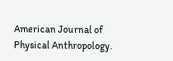American Journal of Physical Anthropology.